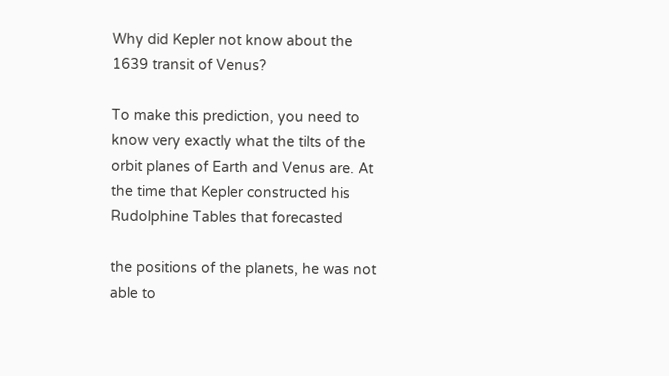Why did Kepler not know about the 1639 transit of Venus?

To make this prediction, you need to know very exactly what the tilts of the orbit planes of Earth and Venus are. At the time that Kepler constructed his Rudolphine Tables that forecasted

the positions of the planets, he was not able to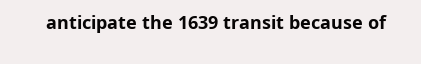anticipate the 1639 transit because of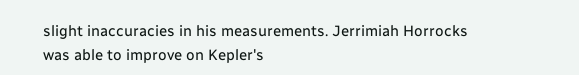slight inaccuracies in his measurements. Jerrimiah Horrocks was able to improve on Kepler's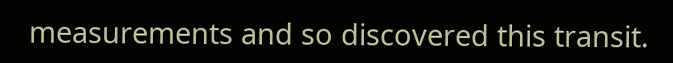measurements and so discovered this transit.